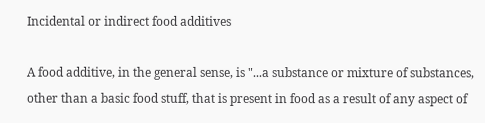Incidental or indirect food additives

A food additive, in the general sense, is "...a substance or mixture of substances, other than a basic food stuff, that is present in food as a result of any aspect of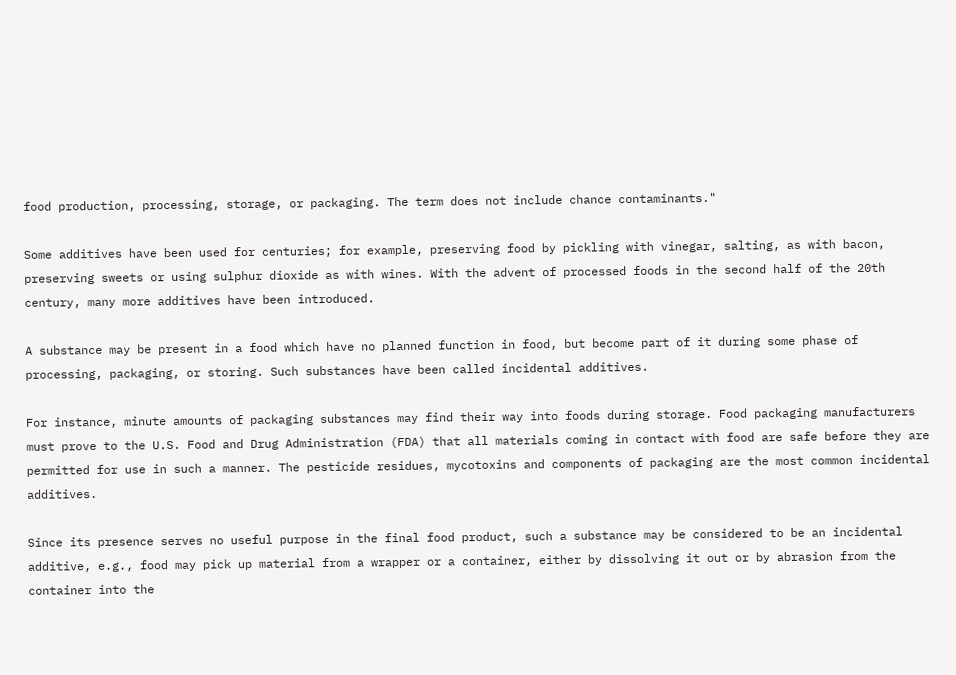food production, processing, storage, or packaging. The term does not include chance contaminants."

Some additives have been used for centuries; for example, preserving food by pickling with vinegar, salting, as with bacon, preserving sweets or using sulphur dioxide as with wines. With the advent of processed foods in the second half of the 20th century, many more additives have been introduced.

A substance may be present in a food which have no planned function in food, but become part of it during some phase of processing, packaging, or storing. Such substances have been called incidental additives.

For instance, minute amounts of packaging substances may find their way into foods during storage. Food packaging manufacturers must prove to the U.S. Food and Drug Administration (FDA) that all materials coming in contact with food are safe before they are permitted for use in such a manner. The pesticide residues, mycotoxins and components of packaging are the most common incidental additives.

Since its presence serves no useful purpose in the final food product, such a substance may be considered to be an incidental additive, e.g., food may pick up material from a wrapper or a container, either by dissolving it out or by abrasion from the container into the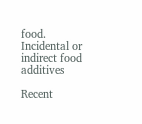food.
Incidental or indirect food additives

Recent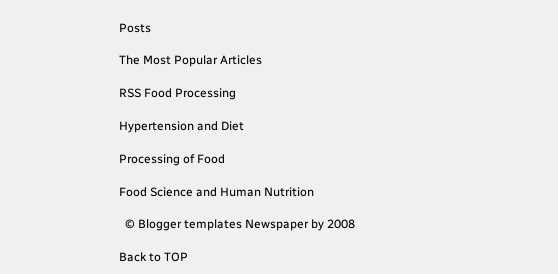Posts

The Most Popular Articles

RSS Food Processing

Hypertension and Diet

Processing of Food

Food Science and Human Nutrition

  © Blogger templates Newspaper by 2008

Back to TOP